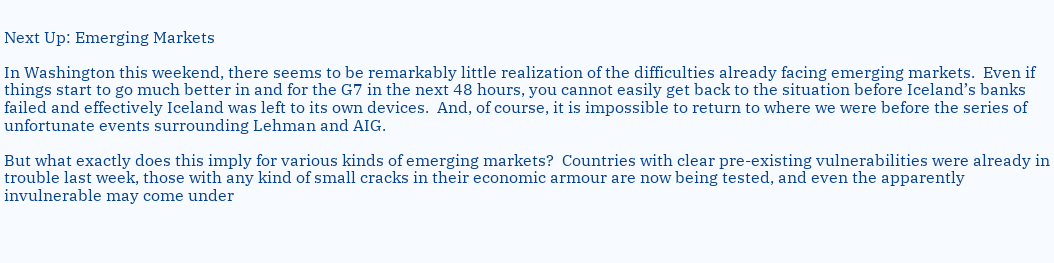Next Up: Emerging Markets

In Washington this weekend, there seems to be remarkably little realization of the difficulties already facing emerging markets.  Even if things start to go much better in and for the G7 in the next 48 hours, you cannot easily get back to the situation before Iceland’s banks failed and effectively Iceland was left to its own devices.  And, of course, it is impossible to return to where we were before the series of unfortunate events surrounding Lehman and AIG.

But what exactly does this imply for various kinds of emerging markets?  Countries with clear pre-existing vulnerabilities were already in trouble last week, those with any kind of small cracks in their economic armour are now being tested, and even the apparently invulnerable may come under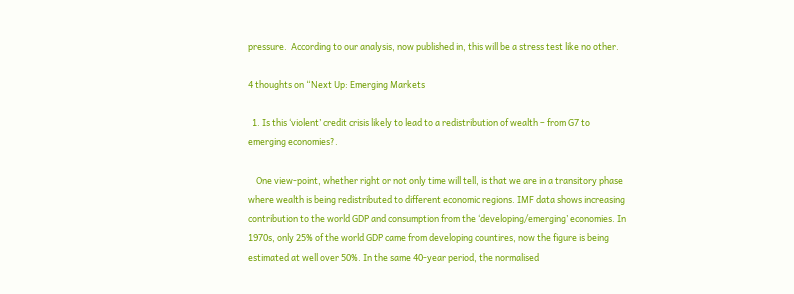pressure.  According to our analysis, now published in, this will be a stress test like no other.

4 thoughts on “Next Up: Emerging Markets

  1. Is this ‘violent’ credit crisis likely to lead to a redistribution of wealth – from G7 to emerging economies?.

    One view-point, whether right or not only time will tell, is that we are in a transitory phase where wealth is being redistributed to different economic regions. IMF data shows increasing contribution to the world GDP and consumption from the ‘developing/emerging’ economies. In 1970s, only 25% of the world GDP came from developing countires, now the figure is being estimated at well over 50%. In the same 40-year period, the normalised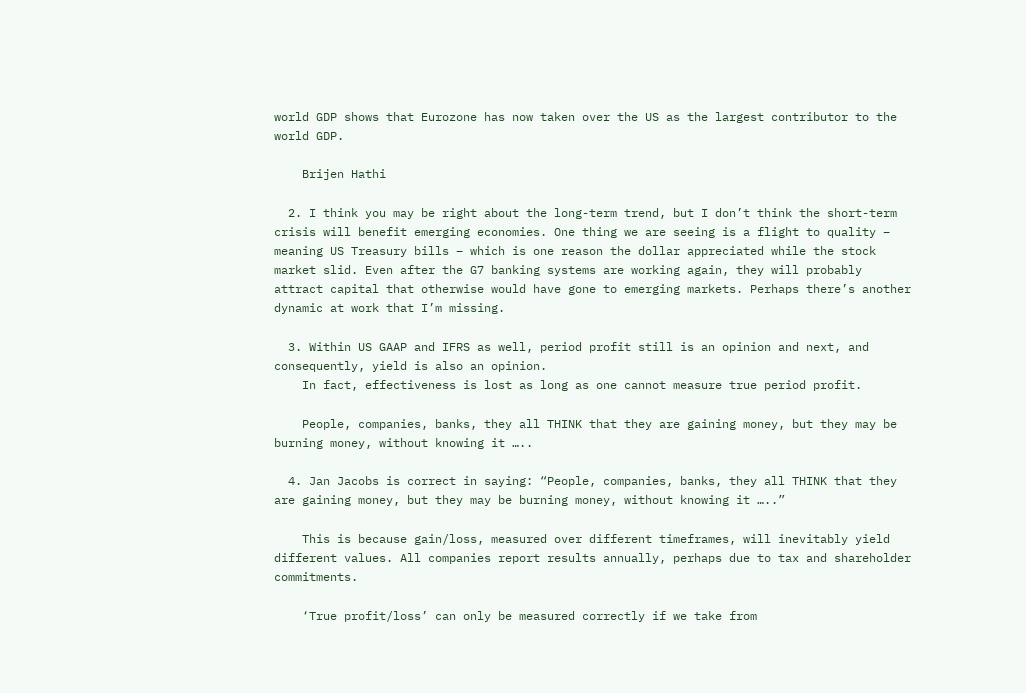world GDP shows that Eurozone has now taken over the US as the largest contributor to the world GDP.

    Brijen Hathi

  2. I think you may be right about the long-term trend, but I don’t think the short-term crisis will benefit emerging economies. One thing we are seeing is a flight to quality – meaning US Treasury bills – which is one reason the dollar appreciated while the stock market slid. Even after the G7 banking systems are working again, they will probably attract capital that otherwise would have gone to emerging markets. Perhaps there’s another dynamic at work that I’m missing.

  3. Within US GAAP and IFRS as well, period profit still is an opinion and next, and consequently, yield is also an opinion.
    In fact, effectiveness is lost as long as one cannot measure true period profit.

    People, companies, banks, they all THINK that they are gaining money, but they may be burning money, without knowing it …..

  4. Jan Jacobs is correct in saying: “People, companies, banks, they all THINK that they are gaining money, but they may be burning money, without knowing it …..”

    This is because gain/loss, measured over different timeframes, will inevitably yield different values. All companies report results annually, perhaps due to tax and shareholder commitments.

    ‘True profit/loss’ can only be measured correctly if we take from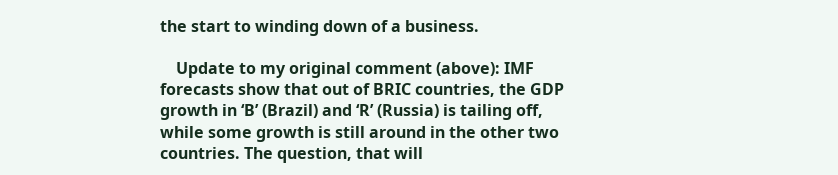the start to winding down of a business.

    Update to my original comment (above): IMF forecasts show that out of BRIC countries, the GDP growth in ‘B’ (Brazil) and ‘R’ (Russia) is tailing off, while some growth is still around in the other two countries. The question, that will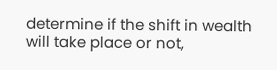determine if the shift in wealth will take place or not,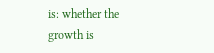is: whether the growth is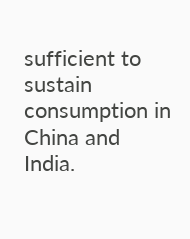sufficient to sustain consumption in China and India.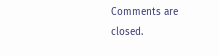Comments are closed.